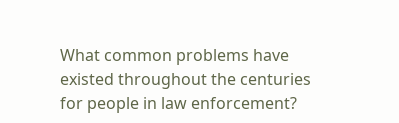What common problems have existed throughout the centuries for people in law enforcement?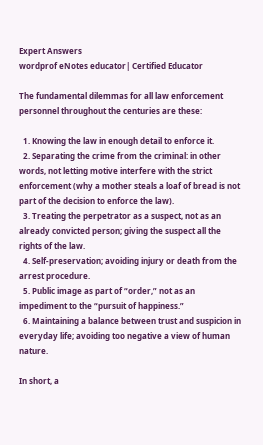Expert Answers
wordprof eNotes educator| Certified Educator

The fundamental dilemmas for all law enforcement personnel throughout the centuries are these:

  1. Knowing the law in enough detail to enforce it.
  2. Separating the crime from the criminal: in other words, not letting motive interfere with the strict enforcement (why a mother steals a loaf of bread is not part of the decision to enforce the law).
  3. Treating the perpetrator as a suspect, not as an already convicted person; giving the suspect all the rights of the law.
  4. Self-preservation; avoiding injury or death from the arrest procedure.
  5. Public image as part of “order,” not as an impediment to the “pursuit of happiness.”
  6. Maintaining a balance between trust and suspicion in everyday life; avoiding too negative a view of human nature.

In short, a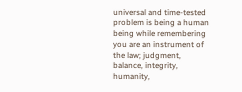universal and time-tested problem is being a human being while remembering you are an instrument of the law; judgment, balance, integrity, humanity,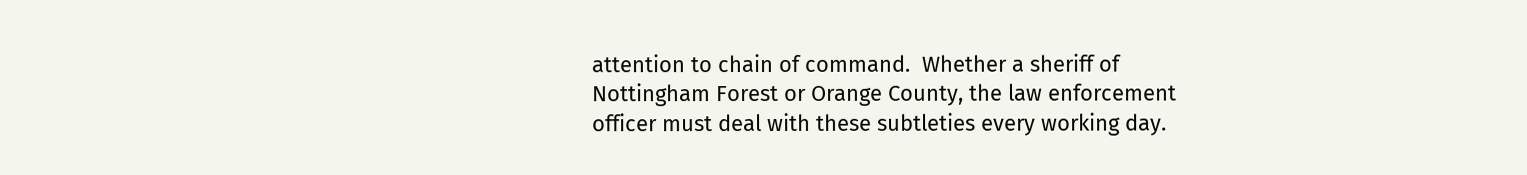attention to chain of command.  Whether a sheriff of Nottingham Forest or Orange County, the law enforcement officer must deal with these subtleties every working day.